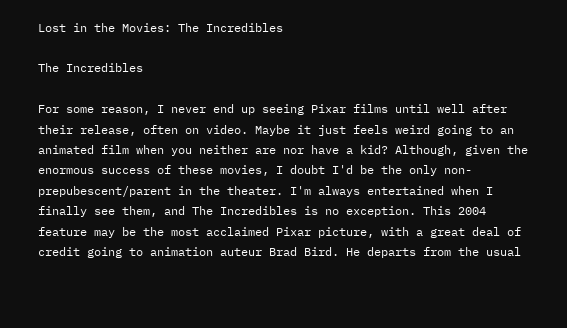Lost in the Movies: The Incredibles

The Incredibles

For some reason, I never end up seeing Pixar films until well after their release, often on video. Maybe it just feels weird going to an animated film when you neither are nor have a kid? Although, given the enormous success of these movies, I doubt I'd be the only non-prepubescent/parent in the theater. I'm always entertained when I finally see them, and The Incredibles is no exception. This 2004 feature may be the most acclaimed Pixar picture, with a great deal of credit going to animation auteur Brad Bird. He departs from the usual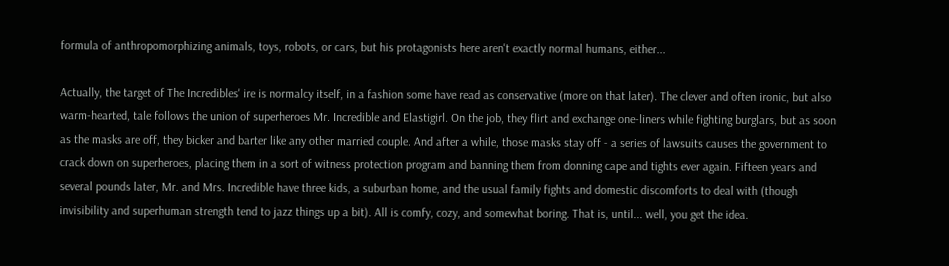formula of anthropomorphizing animals, toys, robots, or cars, but his protagonists here aren't exactly normal humans, either...

Actually, the target of The Incredibles' ire is normalcy itself, in a fashion some have read as conservative (more on that later). The clever and often ironic, but also warm-hearted, tale follows the union of superheroes Mr. Incredible and Elastigirl. On the job, they flirt and exchange one-liners while fighting burglars, but as soon as the masks are off, they bicker and barter like any other married couple. And after a while, those masks stay off - a series of lawsuits causes the government to crack down on superheroes, placing them in a sort of witness protection program and banning them from donning cape and tights ever again. Fifteen years and several pounds later, Mr. and Mrs. Incredible have three kids, a suburban home, and the usual family fights and domestic discomforts to deal with (though invisibility and superhuman strength tend to jazz things up a bit). All is comfy, cozy, and somewhat boring. That is, until... well, you get the idea.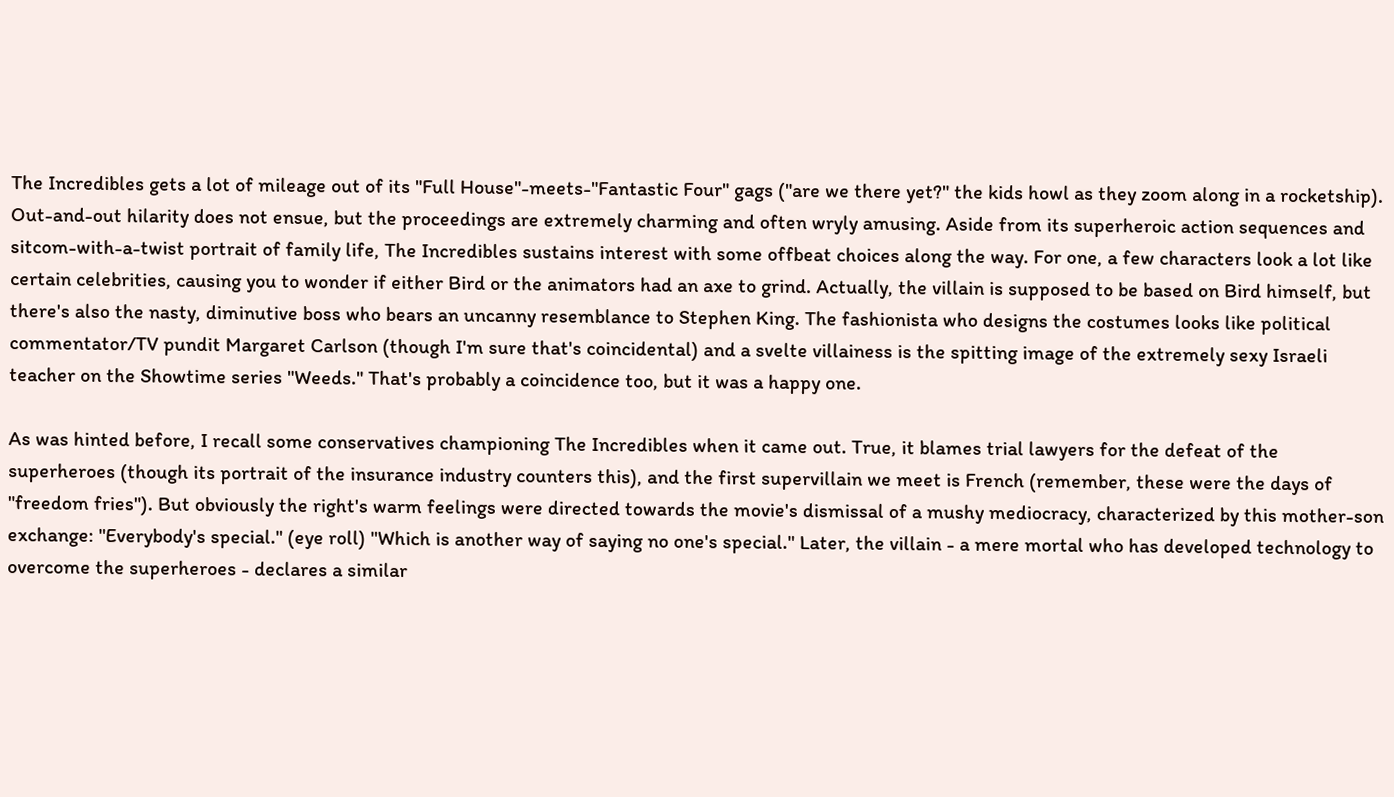The Incredibles gets a lot of mileage out of its "Full House"-meets-"Fantastic Four" gags ("are we there yet?" the kids howl as they zoom along in a rocketship). Out-and-out hilarity does not ensue, but the proceedings are extremely charming and often wryly amusing. Aside from its superheroic action sequences and sitcom-with-a-twist portrait of family life, The Incredibles sustains interest with some offbeat choices along the way. For one, a few characters look a lot like certain celebrities, causing you to wonder if either Bird or the animators had an axe to grind. Actually, the villain is supposed to be based on Bird himself, but there's also the nasty, diminutive boss who bears an uncanny resemblance to Stephen King. The fashionista who designs the costumes looks like political commentator/TV pundit Margaret Carlson (though I'm sure that's coincidental) and a svelte villainess is the spitting image of the extremely sexy Israeli teacher on the Showtime series "Weeds." That's probably a coincidence too, but it was a happy one.

As was hinted before, I recall some conservatives championing The Incredibles when it came out. True, it blames trial lawyers for the defeat of the superheroes (though its portrait of the insurance industry counters this), and the first supervillain we meet is French (remember, these were the days of "freedom fries"). But obviously the right's warm feelings were directed towards the movie's dismissal of a mushy mediocracy, characterized by this mother-son exchange: "Everybody's special." (eye roll) "Which is another way of saying no one's special." Later, the villain - a mere mortal who has developed technology to overcome the superheroes - declares a similar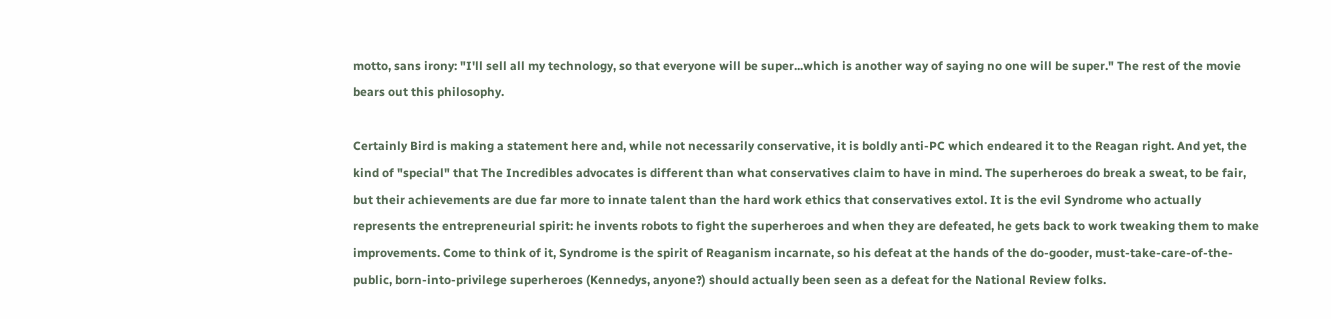motto, sans irony: "I'll sell all my technology, so that everyone will be super...which is another way of saying no one will be super." The rest of the movie bears out this philosophy.

Certainly Bird is making a statement here and, while not necessarily conservative, it is boldly anti-PC which endeared it to the Reagan right. And yet, the kind of "special" that The Incredibles advocates is different than what conservatives claim to have in mind. The superheroes do break a sweat, to be fair, but their achievements are due far more to innate talent than the hard work ethics that conservatives extol. It is the evil Syndrome who actually represents the entrepreneurial spirit: he invents robots to fight the superheroes and when they are defeated, he gets back to work tweaking them to make improvements. Come to think of it, Syndrome is the spirit of Reaganism incarnate, so his defeat at the hands of the do-gooder, must-take-care-of-the-public, born-into-privilege superheroes (Kennedys, anyone?) should actually been seen as a defeat for the National Review folks.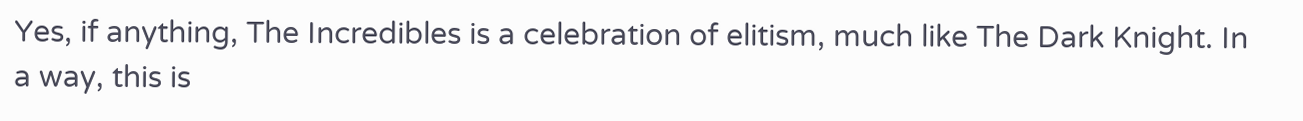Yes, if anything, The Incredibles is a celebration of elitism, much like The Dark Knight. In a way, this is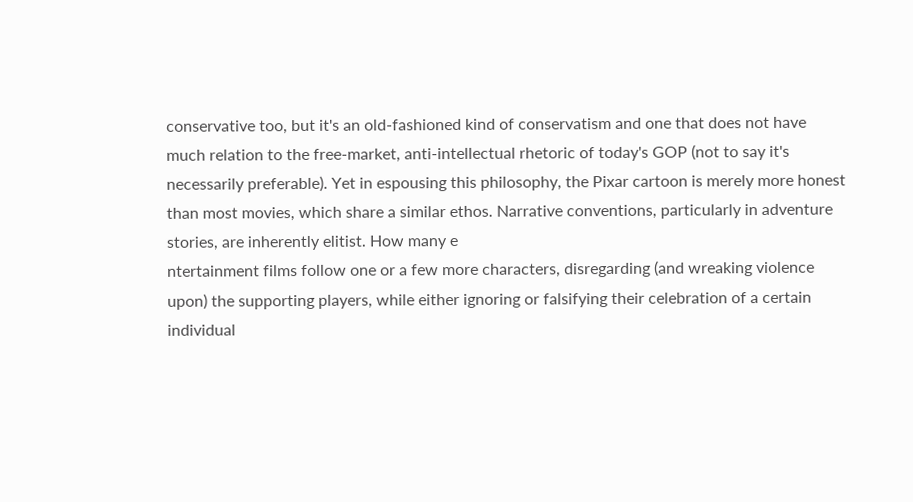conservative too, but it's an old-fashioned kind of conservatism and one that does not have much relation to the free-market, anti-intellectual rhetoric of today's GOP (not to say it's necessarily preferable). Yet in espousing this philosophy, the Pixar cartoon is merely more honest than most movies, which share a similar ethos. Narrative conventions, particularly in adventure stories, are inherently elitist. How many e
ntertainment films follow one or a few more characters, disregarding (and wreaking violence upon) the supporting players, while either ignoring or falsifying their celebration of a certain individual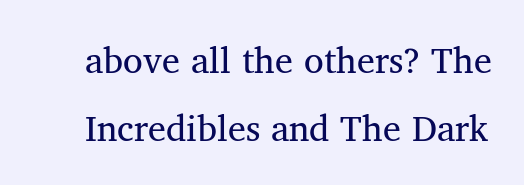above all the others? The Incredibles and The Dark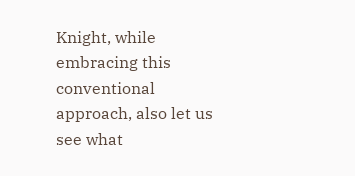Knight, while embracing this conventional approach, also let us see what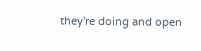they're doing and open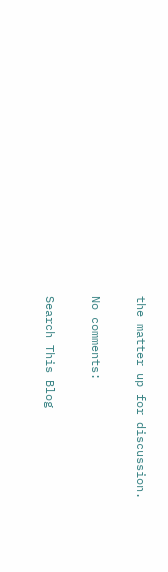the matter up for discussion.

No comments:

Search This Blog